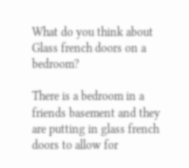What do you think about Glass french doors on a bedroom?

There is a bedroom in a friends basement and they are putting in glass french doors to allow for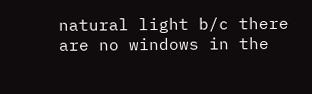natural light b/c there are no windows in the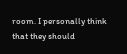room. I personally think that they should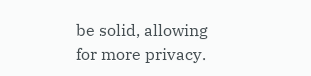be solid, allowing for more privacy.